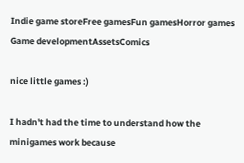Indie game storeFree gamesFun gamesHorror games
Game developmentAssetsComics

nice little games :)

I hadn't had the time to understand how the minigames work because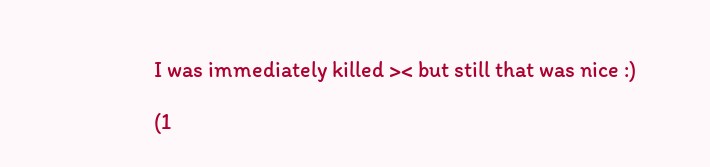I was immediately killed >< but still that was nice :)

(1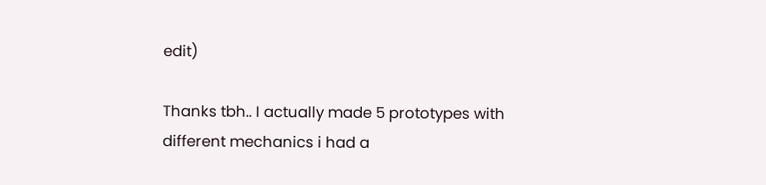edit)

Thanks tbh.. I actually made 5 prototypes with different mechanics i had a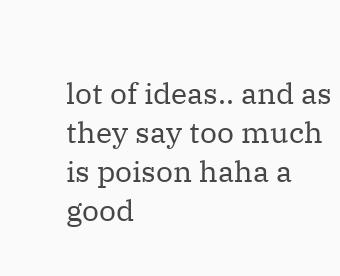lot of ideas.. and as they say too much is poison haha a good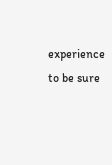experience to be sure